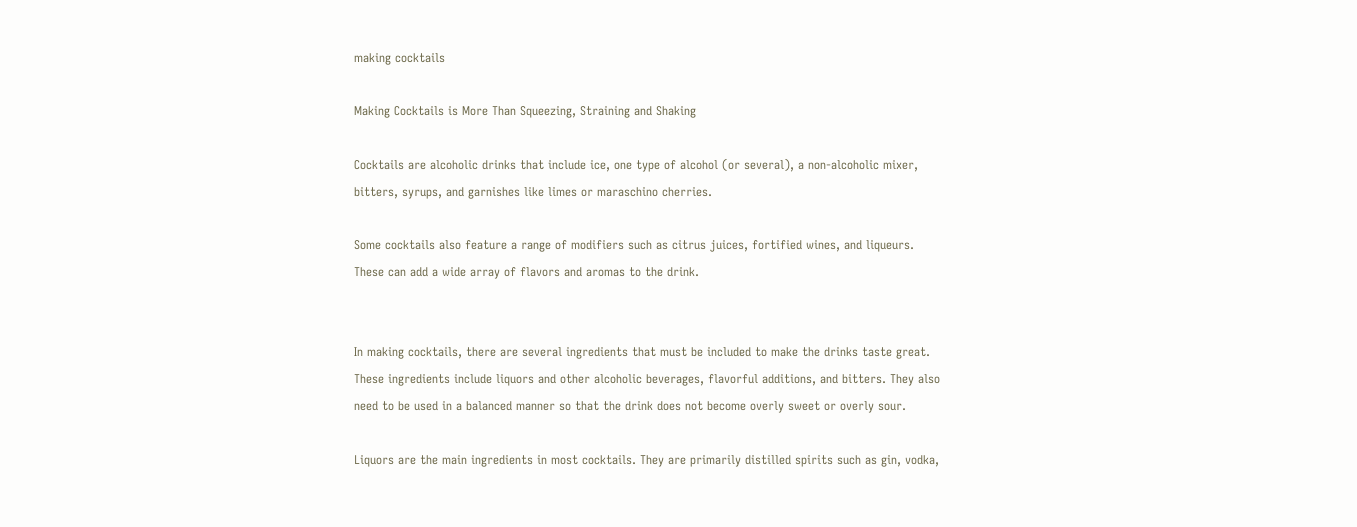making cocktails

Making Cocktails is More Than Squeezing, Straining and Shaking

Cocktails are alcoholic drinks that include ice, one type of alcohol (or several), a non-alcoholic mixer, bitters, syrups, and garnishes like limes or maraschino cherries.

Some cocktails also feature a range of modifiers such as citrus juices, fortified wines, and liqueurs. These can add a wide array of flavors and aromas to the drink.


In making cocktails, there are several ingredients that must be included to make the drinks taste great. These ingredients include liquors and other alcoholic beverages, flavorful additions, and bitters. They also need to be used in a balanced manner so that the drink does not become overly sweet or overly sour.

Liquors are the main ingredients in most cocktails. They are primarily distilled spirits such as gin, vodka,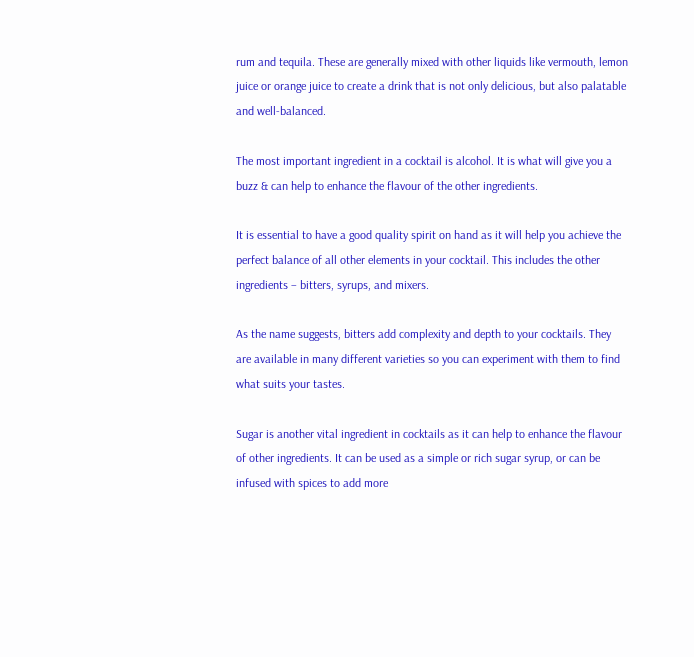rum and tequila. These are generally mixed with other liquids like vermouth, lemon juice or orange juice to create a drink that is not only delicious, but also palatable and well-balanced.

The most important ingredient in a cocktail is alcohol. It is what will give you a buzz & can help to enhance the flavour of the other ingredients.

It is essential to have a good quality spirit on hand as it will help you achieve the perfect balance of all other elements in your cocktail. This includes the other ingredients – bitters, syrups, and mixers.

As the name suggests, bitters add complexity and depth to your cocktails. They are available in many different varieties so you can experiment with them to find what suits your tastes.

Sugar is another vital ingredient in cocktails as it can help to enhance the flavour of other ingredients. It can be used as a simple or rich sugar syrup, or can be infused with spices to add more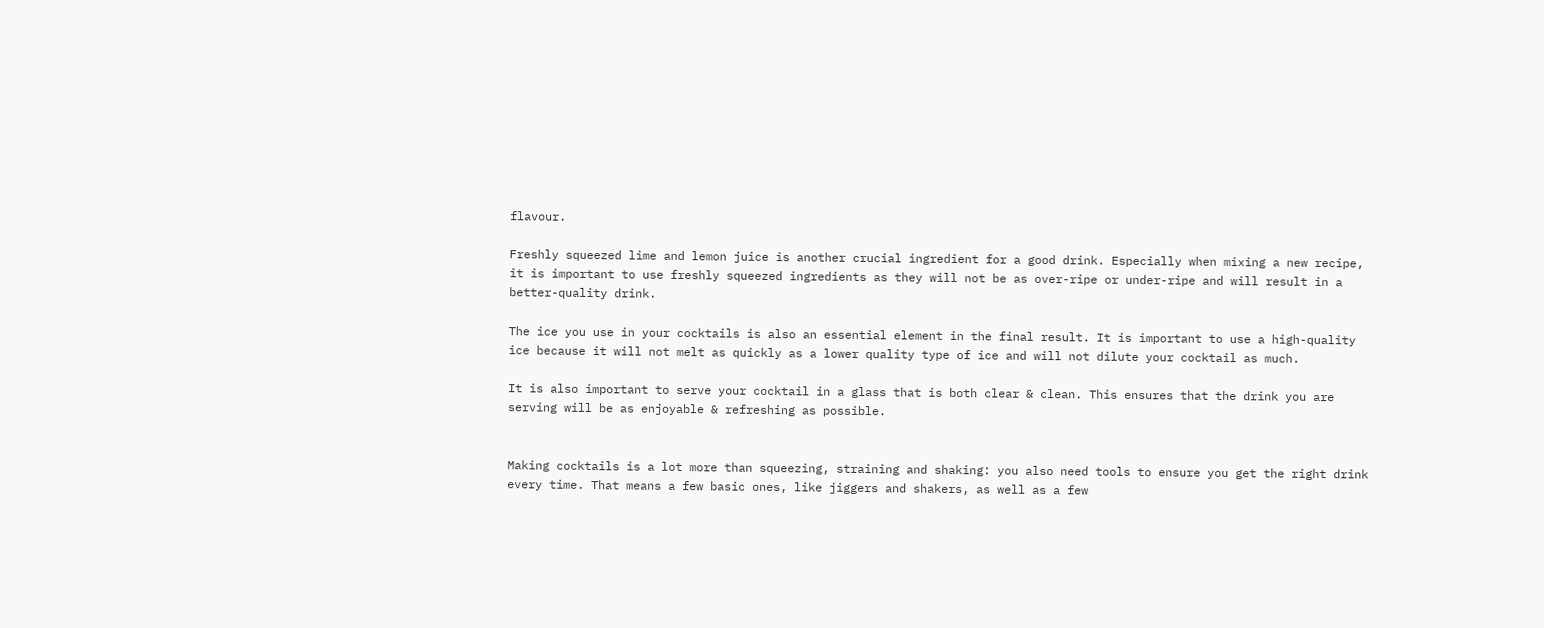flavour.

Freshly squeezed lime and lemon juice is another crucial ingredient for a good drink. Especially when mixing a new recipe, it is important to use freshly squeezed ingredients as they will not be as over-ripe or under-ripe and will result in a better-quality drink.

The ice you use in your cocktails is also an essential element in the final result. It is important to use a high-quality ice because it will not melt as quickly as a lower quality type of ice and will not dilute your cocktail as much.

It is also important to serve your cocktail in a glass that is both clear & clean. This ensures that the drink you are serving will be as enjoyable & refreshing as possible.


Making cocktails is a lot more than squeezing, straining and shaking: you also need tools to ensure you get the right drink every time. That means a few basic ones, like jiggers and shakers, as well as a few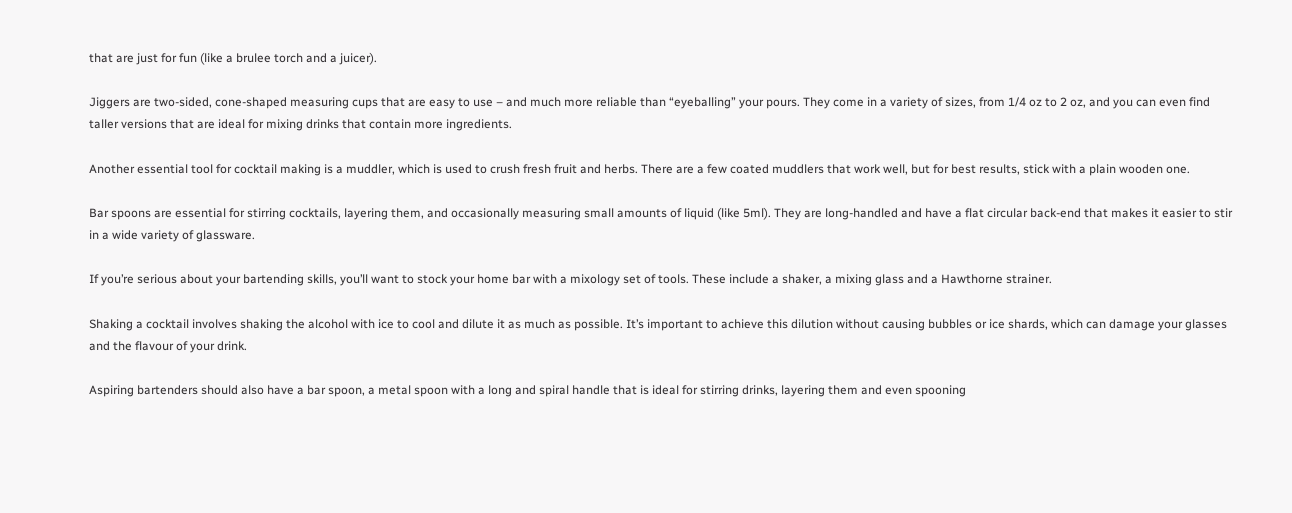that are just for fun (like a brulee torch and a juicer).

Jiggers are two-sided, cone-shaped measuring cups that are easy to use – and much more reliable than “eyeballing” your pours. They come in a variety of sizes, from 1/4 oz to 2 oz, and you can even find taller versions that are ideal for mixing drinks that contain more ingredients.

Another essential tool for cocktail making is a muddler, which is used to crush fresh fruit and herbs. There are a few coated muddlers that work well, but for best results, stick with a plain wooden one.

Bar spoons are essential for stirring cocktails, layering them, and occasionally measuring small amounts of liquid (like 5ml). They are long-handled and have a flat circular back-end that makes it easier to stir in a wide variety of glassware.

If you’re serious about your bartending skills, you’ll want to stock your home bar with a mixology set of tools. These include a shaker, a mixing glass and a Hawthorne strainer.

Shaking a cocktail involves shaking the alcohol with ice to cool and dilute it as much as possible. It’s important to achieve this dilution without causing bubbles or ice shards, which can damage your glasses and the flavour of your drink.

Aspiring bartenders should also have a bar spoon, a metal spoon with a long and spiral handle that is ideal for stirring drinks, layering them and even spooning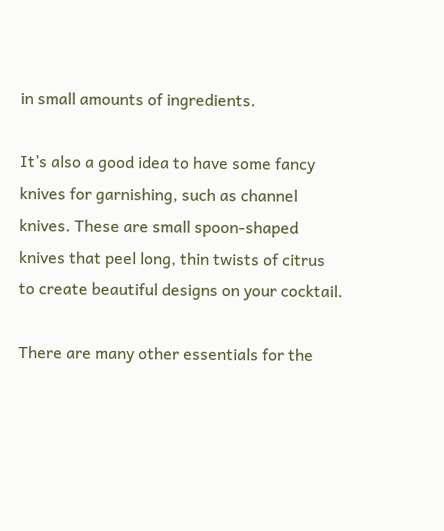in small amounts of ingredients.

It’s also a good idea to have some fancy knives for garnishing, such as channel knives. These are small spoon-shaped knives that peel long, thin twists of citrus to create beautiful designs on your cocktail.

There are many other essentials for the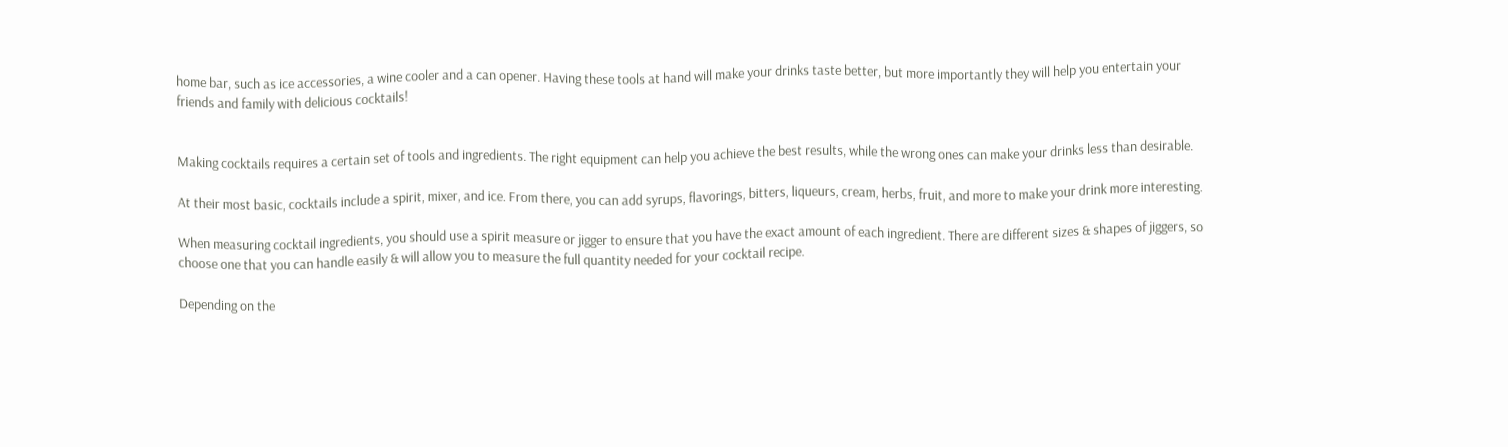home bar, such as ice accessories, a wine cooler and a can opener. Having these tools at hand will make your drinks taste better, but more importantly they will help you entertain your friends and family with delicious cocktails!


Making cocktails requires a certain set of tools and ingredients. The right equipment can help you achieve the best results, while the wrong ones can make your drinks less than desirable.

At their most basic, cocktails include a spirit, mixer, and ice. From there, you can add syrups, flavorings, bitters, liqueurs, cream, herbs, fruit, and more to make your drink more interesting.

When measuring cocktail ingredients, you should use a spirit measure or jigger to ensure that you have the exact amount of each ingredient. There are different sizes & shapes of jiggers, so choose one that you can handle easily & will allow you to measure the full quantity needed for your cocktail recipe.

Depending on the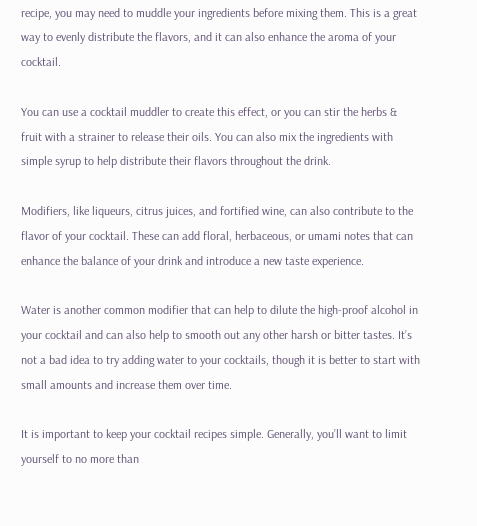recipe, you may need to muddle your ingredients before mixing them. This is a great way to evenly distribute the flavors, and it can also enhance the aroma of your cocktail.

You can use a cocktail muddler to create this effect, or you can stir the herbs & fruit with a strainer to release their oils. You can also mix the ingredients with simple syrup to help distribute their flavors throughout the drink.

Modifiers, like liqueurs, citrus juices, and fortified wine, can also contribute to the flavor of your cocktail. These can add floral, herbaceous, or umami notes that can enhance the balance of your drink and introduce a new taste experience.

Water is another common modifier that can help to dilute the high-proof alcohol in your cocktail and can also help to smooth out any other harsh or bitter tastes. It’s not a bad idea to try adding water to your cocktails, though it is better to start with small amounts and increase them over time.

It is important to keep your cocktail recipes simple. Generally, you’ll want to limit yourself to no more than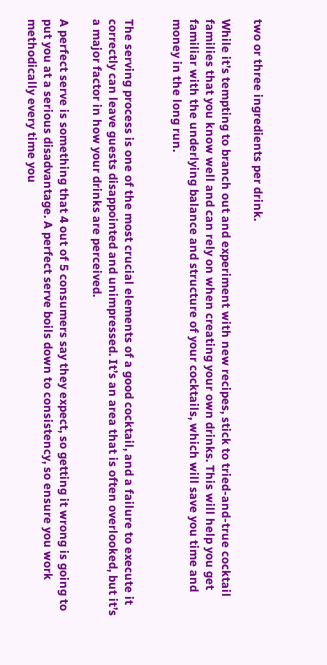two or three ingredients per drink.

While it’s tempting to branch out and experiment with new recipes, stick to tried-and-true cocktail families that you know well and can rely on when creating your own drinks. This will help you get familiar with the underlying balance and structure of your cocktails, which will save you time and money in the long run.


The serving process is one of the most crucial elements of a good cocktail, and a failure to execute it correctly can leave guests disappointed and unimpressed. It’s an area that is often overlooked, but it’s a major factor in how your drinks are perceived.

A perfect serve is something that 4 out of 5 consumers say they expect, so getting it wrong is going to put you at a serious disadvantage. A perfect serve boils down to consistency, so ensure you work methodically every time you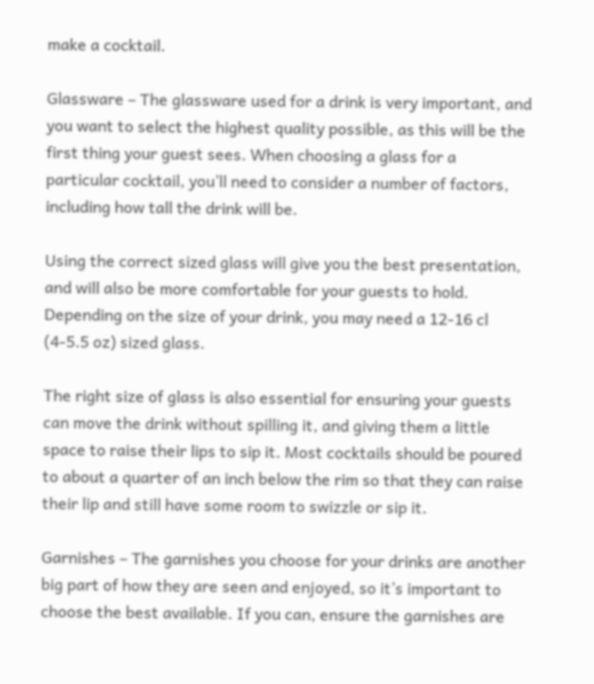make a cocktail.

Glassware – The glassware used for a drink is very important, and you want to select the highest quality possible, as this will be the first thing your guest sees. When choosing a glass for a particular cocktail, you’ll need to consider a number of factors, including how tall the drink will be.

Using the correct sized glass will give you the best presentation, and will also be more comfortable for your guests to hold. Depending on the size of your drink, you may need a 12-16 cl (4-5.5 oz) sized glass.

The right size of glass is also essential for ensuring your guests can move the drink without spilling it, and giving them a little space to raise their lips to sip it. Most cocktails should be poured to about a quarter of an inch below the rim so that they can raise their lip and still have some room to swizzle or sip it.

Garnishes – The garnishes you choose for your drinks are another big part of how they are seen and enjoyed, so it’s important to choose the best available. If you can, ensure the garnishes are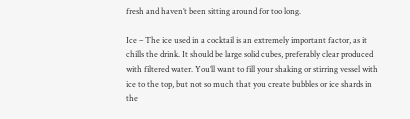fresh and haven’t been sitting around for too long.

Ice – The ice used in a cocktail is an extremely important factor, as it chills the drink. It should be large solid cubes, preferably clear produced with filtered water. You’ll want to fill your shaking or stirring vessel with ice to the top, but not so much that you create bubbles or ice shards in the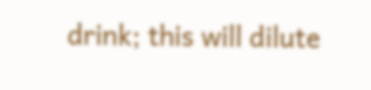drink; this will dilute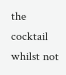the cocktail whilst not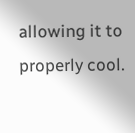allowing it to properly cool.